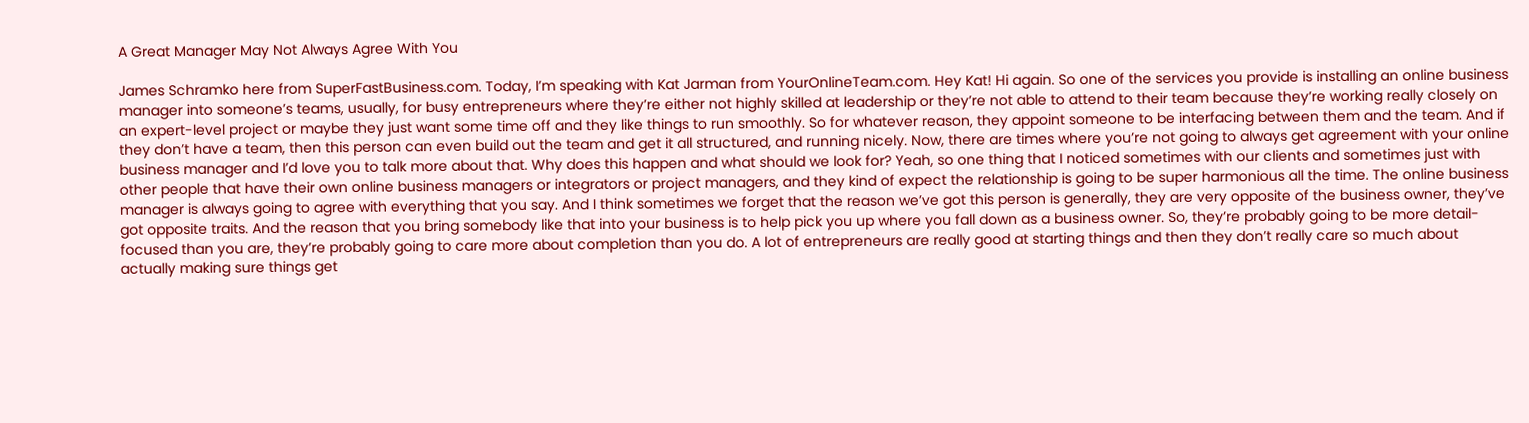A Great Manager May Not Always Agree With You

James Schramko here from SuperFastBusiness.com. Today, I’m speaking with Kat Jarman from YourOnlineTeam.com. Hey Kat! Hi again. So one of the services you provide is installing an online business manager into someone’s teams, usually, for busy entrepreneurs where they’re either not highly skilled at leadership or they’re not able to attend to their team because they’re working really closely on an expert-level project or maybe they just want some time off and they like things to run smoothly. So for whatever reason, they appoint someone to be interfacing between them and the team. And if they don’t have a team, then this person can even build out the team and get it all structured, and running nicely. Now, there are times where you’re not going to always get agreement with your online business manager and I’d love you to talk more about that. Why does this happen and what should we look for? Yeah, so one thing that I noticed sometimes with our clients and sometimes just with other people that have their own online business managers or integrators or project managers, and they kind of expect the relationship is going to be super harmonious all the time. The online business manager is always going to agree with everything that you say. And I think sometimes we forget that the reason we’ve got this person is generally, they are very opposite of the business owner, they’ve got opposite traits. And the reason that you bring somebody like that into your business is to help pick you up where you fall down as a business owner. So, they’re probably going to be more detail-focused than you are, they’re probably going to care more about completion than you do. A lot of entrepreneurs are really good at starting things and then they don’t really care so much about actually making sure things get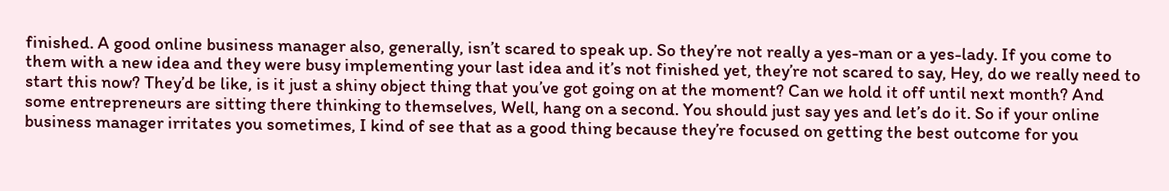finished. A good online business manager also, generally, isn’t scared to speak up. So they’re not really a yes-man or a yes-lady. If you come to them with a new idea and they were busy implementing your last idea and it’s not finished yet, they’re not scared to say, Hey, do we really need to start this now? They’d be like, is it just a shiny object thing that you’ve got going on at the moment? Can we hold it off until next month? And some entrepreneurs are sitting there thinking to themselves, Well, hang on a second. You should just say yes and let’s do it. So if your online business manager irritates you sometimes, I kind of see that as a good thing because they’re focused on getting the best outcome for you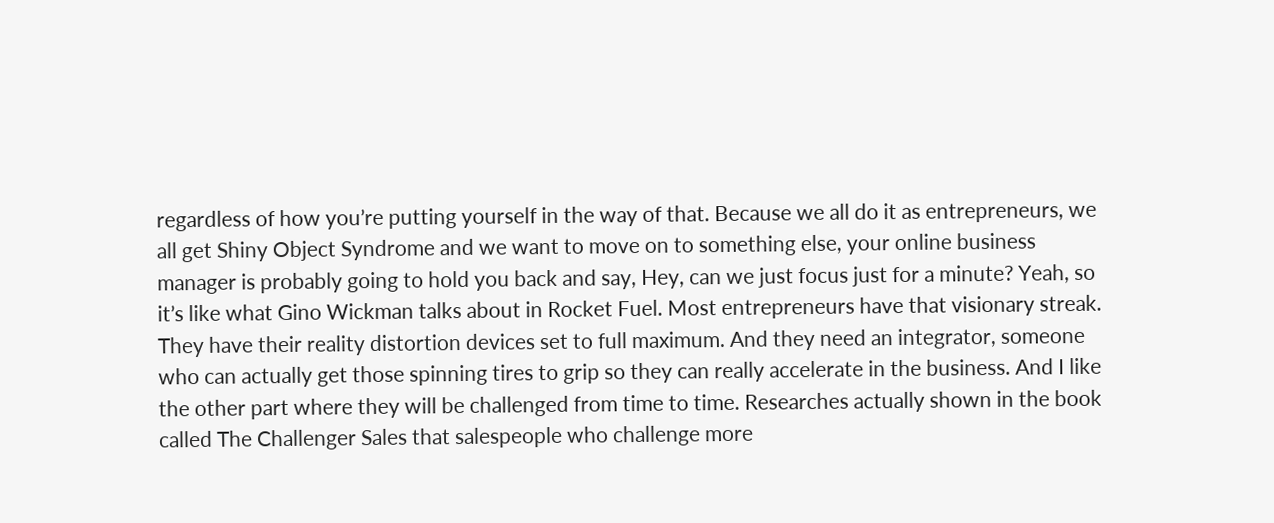regardless of how you’re putting yourself in the way of that. Because we all do it as entrepreneurs, we all get Shiny Object Syndrome and we want to move on to something else, your online business manager is probably going to hold you back and say, Hey, can we just focus just for a minute? Yeah, so it’s like what Gino Wickman talks about in Rocket Fuel. Most entrepreneurs have that visionary streak. They have their reality distortion devices set to full maximum. And they need an integrator, someone who can actually get those spinning tires to grip so they can really accelerate in the business. And I like the other part where they will be challenged from time to time. Researches actually shown in the book called The Challenger Sales that salespeople who challenge more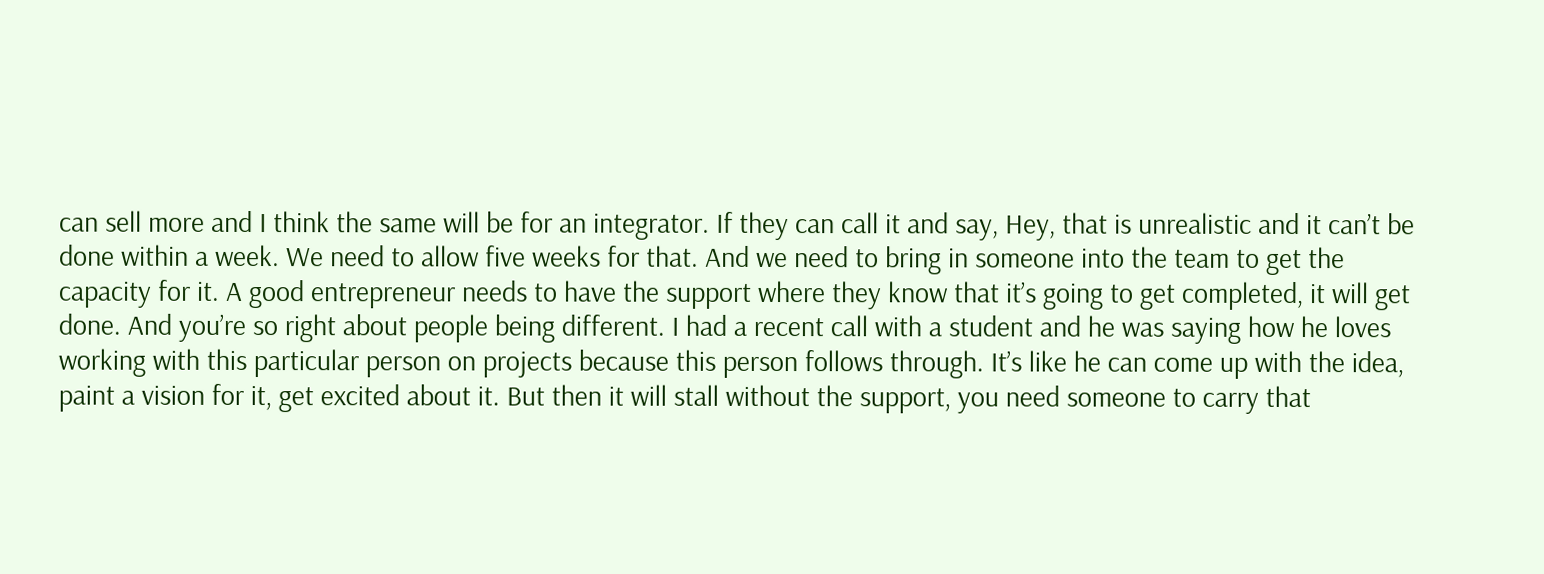can sell more and I think the same will be for an integrator. If they can call it and say, Hey, that is unrealistic and it can’t be done within a week. We need to allow five weeks for that. And we need to bring in someone into the team to get the capacity for it. A good entrepreneur needs to have the support where they know that it’s going to get completed, it will get done. And you’re so right about people being different. I had a recent call with a student and he was saying how he loves working with this particular person on projects because this person follows through. It’s like he can come up with the idea, paint a vision for it, get excited about it. But then it will stall without the support, you need someone to carry that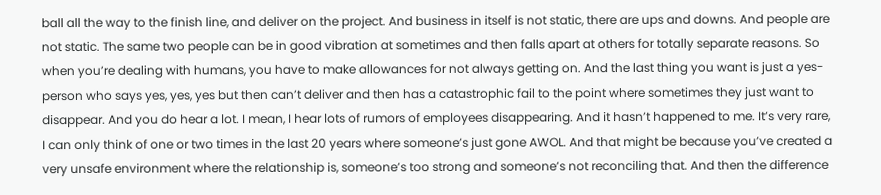ball all the way to the finish line, and deliver on the project. And business in itself is not static, there are ups and downs. And people are not static. The same two people can be in good vibration at sometimes and then falls apart at others for totally separate reasons. So when you’re dealing with humans, you have to make allowances for not always getting on. And the last thing you want is just a yes-person who says yes, yes, yes but then can’t deliver and then has a catastrophic fail to the point where sometimes they just want to disappear. And you do hear a lot. I mean, I hear lots of rumors of employees disappearing. And it hasn’t happened to me. It’s very rare, I can only think of one or two times in the last 20 years where someone’s just gone AWOL. And that might be because you’ve created a very unsafe environment where the relationship is, someone’s too strong and someone’s not reconciling that. And then the difference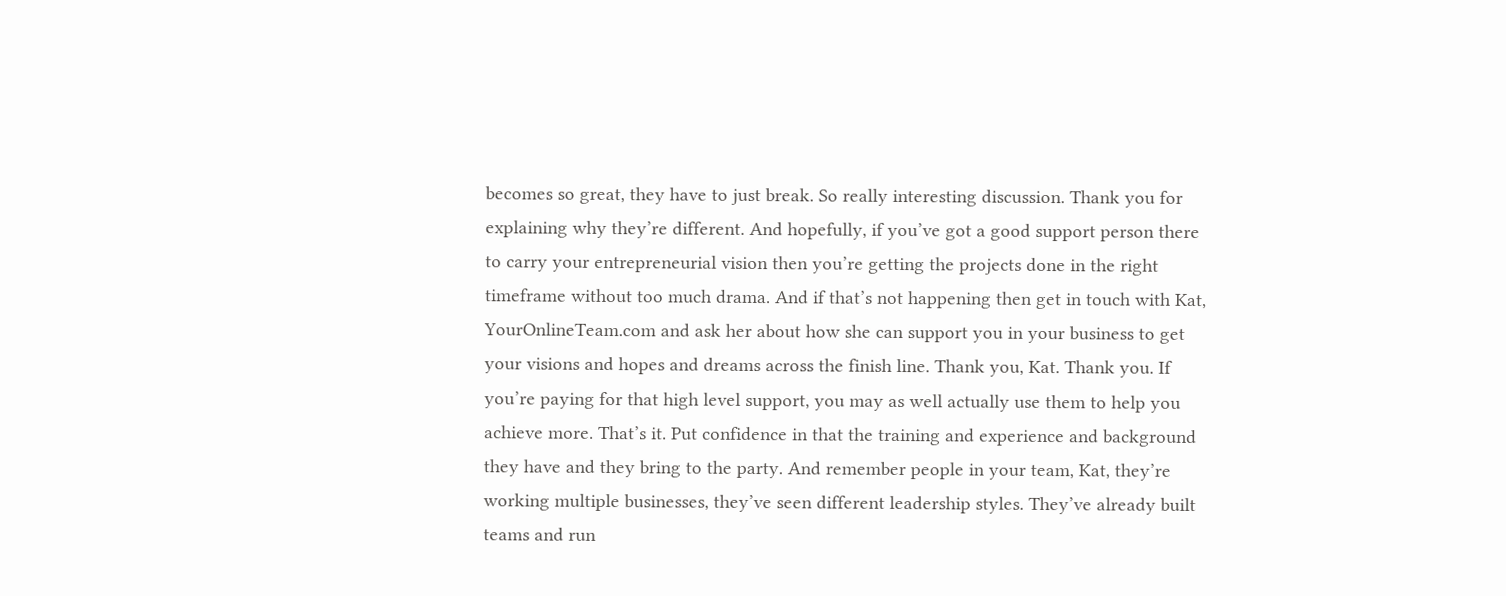becomes so great, they have to just break. So really interesting discussion. Thank you for explaining why they’re different. And hopefully, if you’ve got a good support person there to carry your entrepreneurial vision then you’re getting the projects done in the right timeframe without too much drama. And if that’s not happening then get in touch with Kat, YourOnlineTeam.com and ask her about how she can support you in your business to get your visions and hopes and dreams across the finish line. Thank you, Kat. Thank you. If you’re paying for that high level support, you may as well actually use them to help you achieve more. That’s it. Put confidence in that the training and experience and background they have and they bring to the party. And remember people in your team, Kat, they’re working multiple businesses, they’ve seen different leadership styles. They’ve already built teams and run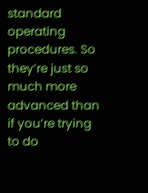standard operating procedures. So they’re just so much more advanced than if you’re trying to do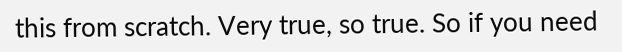this from scratch. Very true, so true. So if you need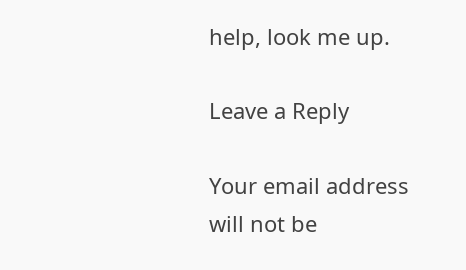help, look me up.

Leave a Reply

Your email address will not be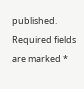published. Required fields are marked *